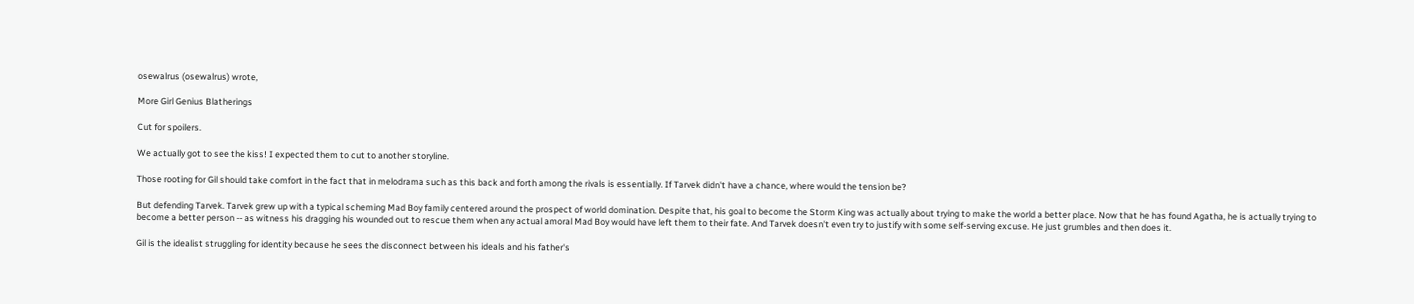osewalrus (osewalrus) wrote,

More Girl Genius Blatherings

Cut for spoilers.

We actually got to see the kiss! I expected them to cut to another storyline.

Those rooting for Gil should take comfort in the fact that in melodrama such as this back and forth among the rivals is essentially. If Tarvek didn't have a chance, where would the tension be?

But defending Tarvek. Tarvek grew up with a typical scheming Mad Boy family centered around the prospect of world domination. Despite that, his goal to become the Storm King was actually about trying to make the world a better place. Now that he has found Agatha, he is actually trying to become a better person -- as witness his dragging his wounded out to rescue them when any actual amoral Mad Boy would have left them to their fate. And Tarvek doesn't even try to justify with some self-serving excuse. He just grumbles and then does it.

Gil is the idealist struggling for identity because he sees the disconnect between his ideals and his father's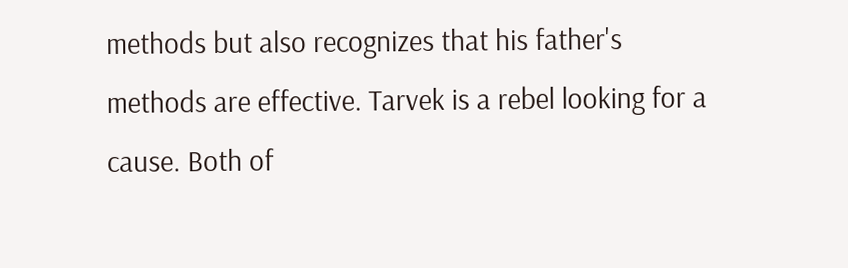methods but also recognizes that his father's methods are effective. Tarvek is a rebel looking for a cause. Both of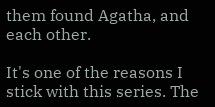them found Agatha, and each other.

It's one of the reasons I stick with this series. The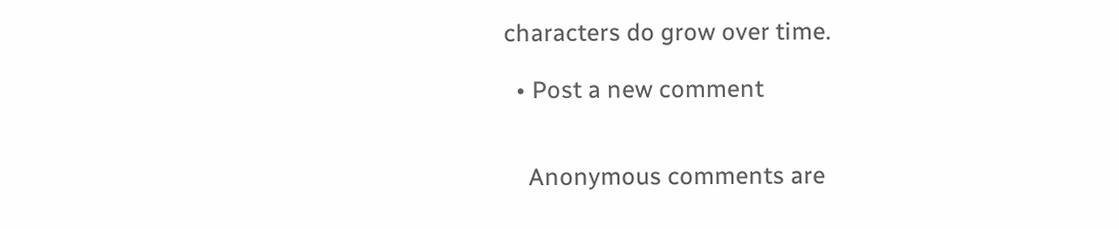characters do grow over time.

  • Post a new comment


    Anonymous comments are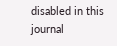disabled in this journal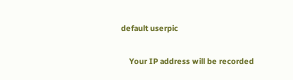default userpic

    Your IP address will be recorded